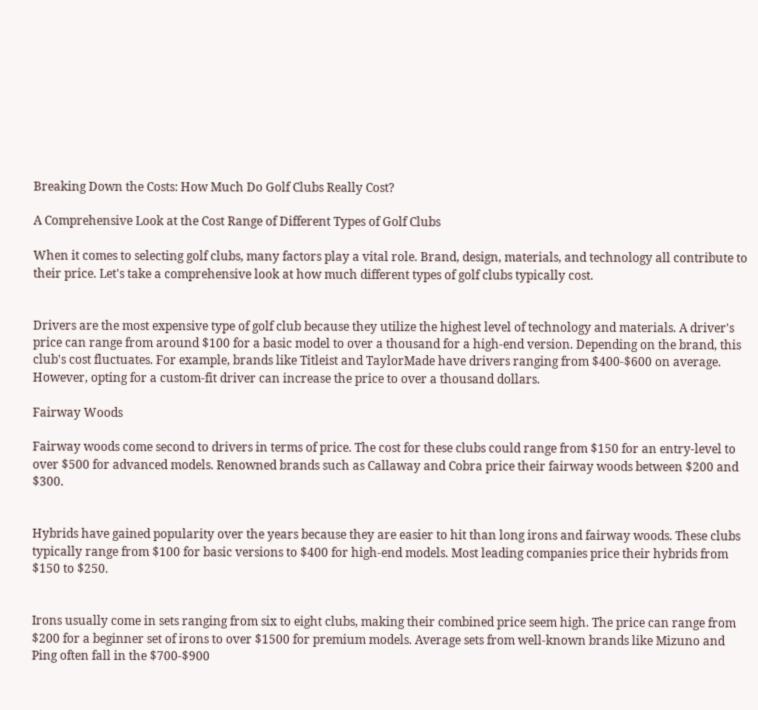Breaking Down the Costs: How Much Do Golf Clubs Really Cost?

A Comprehensive Look at the Cost Range of Different Types of Golf Clubs

When it comes to selecting golf clubs, many factors play a vital role. Brand, design, materials, and technology all contribute to their price. Let's take a comprehensive look at how much different types of golf clubs typically cost.


Drivers are the most expensive type of golf club because they utilize the highest level of technology and materials. A driver's price can range from around $100 for a basic model to over a thousand for a high-end version. Depending on the brand, this club's cost fluctuates. For example, brands like Titleist and TaylorMade have drivers ranging from $400-$600 on average. However, opting for a custom-fit driver can increase the price to over a thousand dollars.

Fairway Woods

Fairway woods come second to drivers in terms of price. The cost for these clubs could range from $150 for an entry-level to over $500 for advanced models. Renowned brands such as Callaway and Cobra price their fairway woods between $200 and $300.


Hybrids have gained popularity over the years because they are easier to hit than long irons and fairway woods. These clubs typically range from $100 for basic versions to $400 for high-end models. Most leading companies price their hybrids from $150 to $250.


Irons usually come in sets ranging from six to eight clubs, making their combined price seem high. The price can range from $200 for a beginner set of irons to over $1500 for premium models. Average sets from well-known brands like Mizuno and Ping often fall in the $700-$900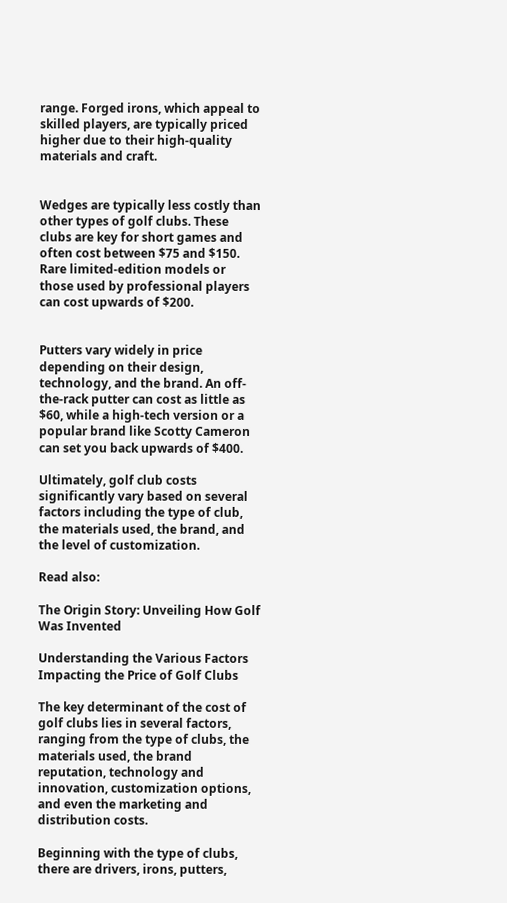range. Forged irons, which appeal to skilled players, are typically priced higher due to their high-quality materials and craft.


Wedges are typically less costly than other types of golf clubs. These clubs are key for short games and often cost between $75 and $150. Rare limited-edition models or those used by professional players can cost upwards of $200.


Putters vary widely in price depending on their design, technology, and the brand. An off-the-rack putter can cost as little as $60, while a high-tech version or a popular brand like Scotty Cameron can set you back upwards of $400.

Ultimately, golf club costs significantly vary based on several factors including the type of club, the materials used, the brand, and the level of customization.

Read also:

The Origin Story: Unveiling How Golf Was Invented

Understanding the Various Factors Impacting the Price of Golf Clubs

The key determinant of the cost of golf clubs lies in several factors, ranging from the type of clubs, the materials used, the brand reputation, technology and innovation, customization options, and even the marketing and distribution costs.

Beginning with the type of clubs, there are drivers, irons, putters,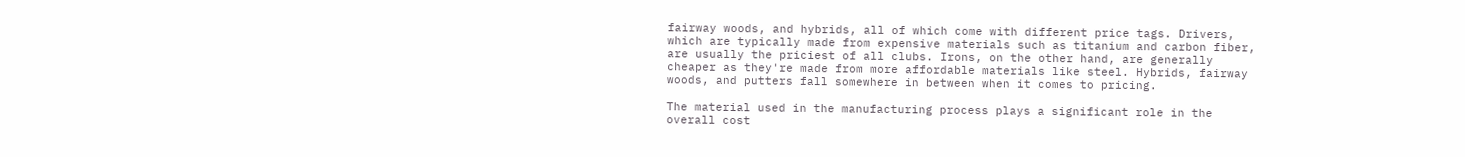fairway woods, and hybrids, all of which come with different price tags. Drivers, which are typically made from expensive materials such as titanium and carbon fiber, are usually the priciest of all clubs. Irons, on the other hand, are generally cheaper as they're made from more affordable materials like steel. Hybrids, fairway woods, and putters fall somewhere in between when it comes to pricing.

The material used in the manufacturing process plays a significant role in the overall cost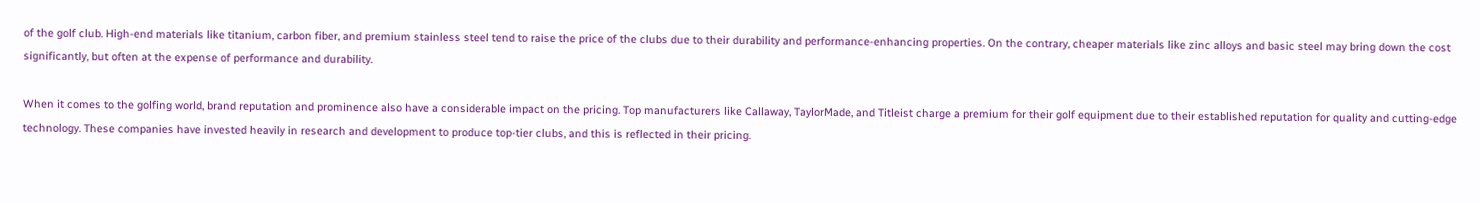of the golf club. High-end materials like titanium, carbon fiber, and premium stainless steel tend to raise the price of the clubs due to their durability and performance-enhancing properties. On the contrary, cheaper materials like zinc alloys and basic steel may bring down the cost significantly, but often at the expense of performance and durability.

When it comes to the golfing world, brand reputation and prominence also have a considerable impact on the pricing. Top manufacturers like Callaway, TaylorMade, and Titleist charge a premium for their golf equipment due to their established reputation for quality and cutting-edge technology. These companies have invested heavily in research and development to produce top-tier clubs, and this is reflected in their pricing.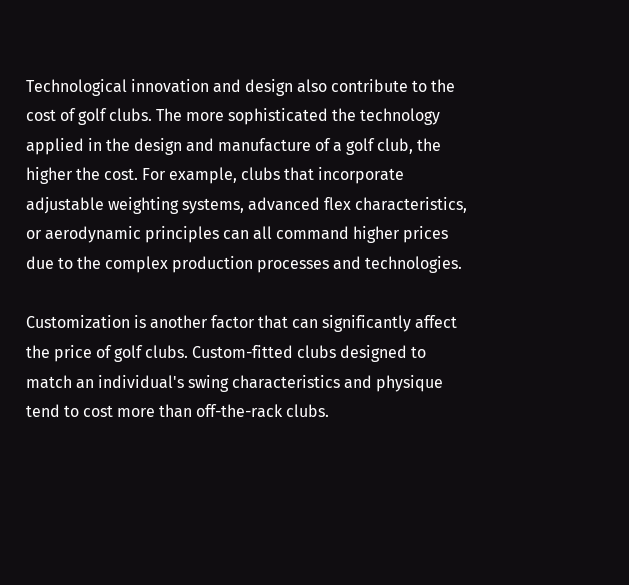Technological innovation and design also contribute to the cost of golf clubs. The more sophisticated the technology applied in the design and manufacture of a golf club, the higher the cost. For example, clubs that incorporate adjustable weighting systems, advanced flex characteristics, or aerodynamic principles can all command higher prices due to the complex production processes and technologies.

Customization is another factor that can significantly affect the price of golf clubs. Custom-fitted clubs designed to match an individual's swing characteristics and physique tend to cost more than off-the-rack clubs.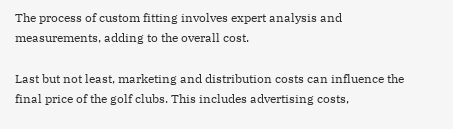The process of custom fitting involves expert analysis and measurements, adding to the overall cost.

Last but not least, marketing and distribution costs can influence the final price of the golf clubs. This includes advertising costs,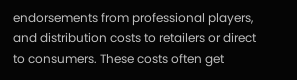endorsements from professional players, and distribution costs to retailers or direct to consumers. These costs often get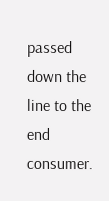passed down the line to the end consumer.